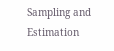Sampling and Estimation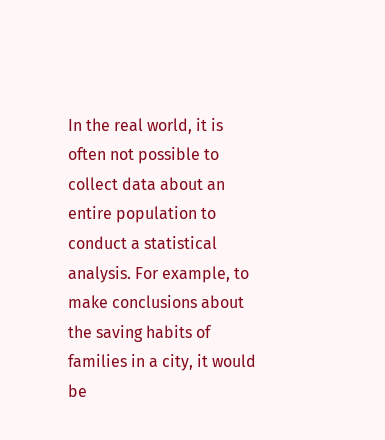In the real world, it is often not possible to collect data about an entire population to conduct a statistical analysis. For example, to make conclusions about the saving habits of families in a city, it would be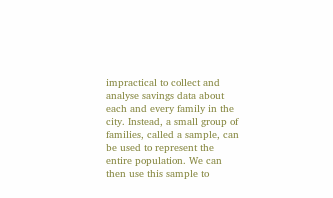impractical to collect and analyse savings data about each and every family in the city. Instead, a small group of families, called a sample, can be used to represent the entire population. We can then use this sample to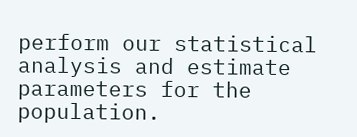perform our statistical analysis and estimate parameters for the population.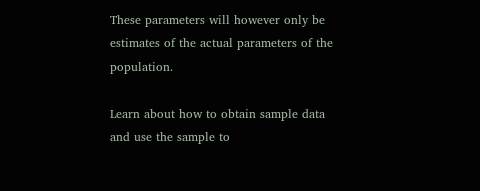These parameters will however only be estimates of the actual parameters of the population.

Learn about how to obtain sample data and use the sample to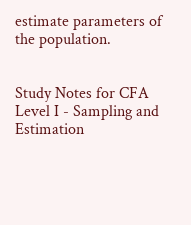estimate parameters of the population.


Study Notes for CFA Level I - Sampling and Estimation